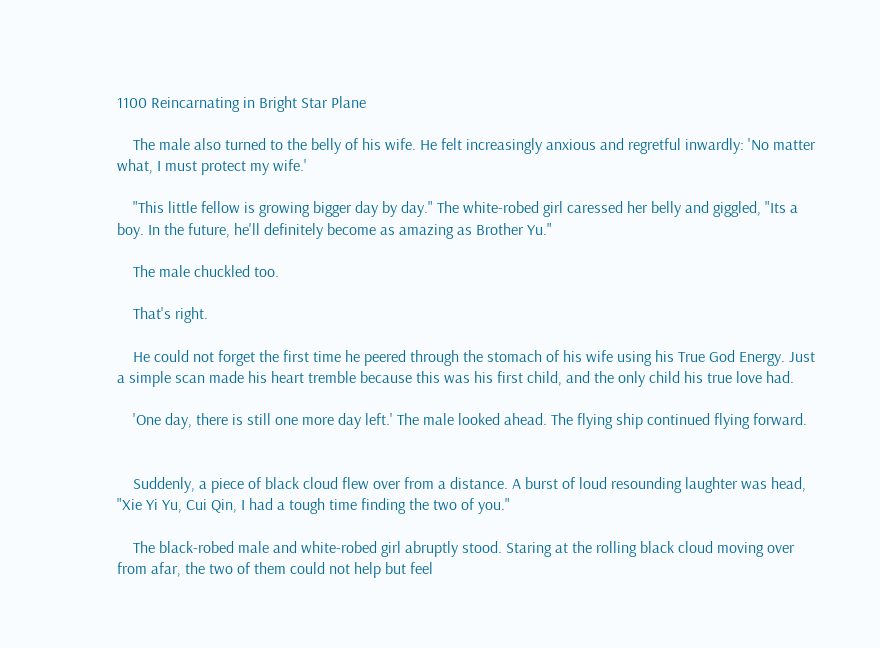1100 Reincarnating in Bright Star Plane

    The male also turned to the belly of his wife. He felt increasingly anxious and regretful inwardly: 'No matter what, I must protect my wife.'

    "This little fellow is growing bigger day by day." The white-robed girl caressed her belly and giggled, "Its a boy. In the future, he'll definitely become as amazing as Brother Yu."

    The male chuckled too.

    That's right.

    He could not forget the first time he peered through the stomach of his wife using his True God Energy. Just a simple scan made his heart tremble because this was his first child, and the only child his true love had.

    'One day, there is still one more day left.' The male looked ahead. The flying ship continued flying forward.


    Suddenly, a piece of black cloud flew over from a distance. A burst of loud resounding laughter was head, "Xie Yi Yu, Cui Qin, I had a tough time finding the two of you."

    The black-robed male and white-robed girl abruptly stood. Staring at the rolling black cloud moving over from afar, the two of them could not help but feel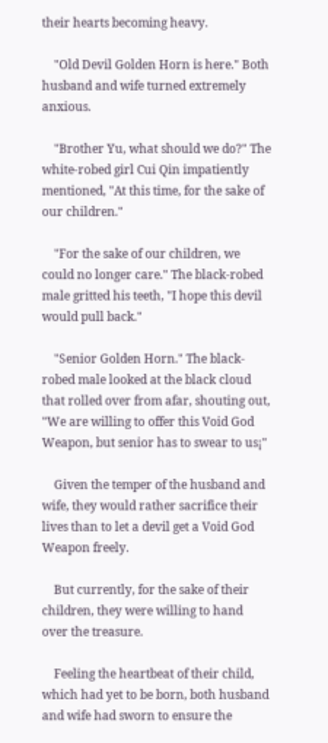their hearts becoming heavy.

    "Old Devil Golden Horn is here." Both husband and wife turned extremely anxious.

    "Brother Yu, what should we do?" The white-robed girl Cui Qin impatiently mentioned, "At this time, for the sake of our children."

    "For the sake of our children, we could no longer care." The black-robed male gritted his teeth, "I hope this devil would pull back."

    "Senior Golden Horn." The black-robed male looked at the black cloud that rolled over from afar, shouting out, "We are willing to offer this Void God Weapon, but senior has to swear to us¡"

    Given the temper of the husband and wife, they would rather sacrifice their lives than to let a devil get a Void God Weapon freely.

    But currently, for the sake of their children, they were willing to hand over the treasure.

    Feeling the heartbeat of their child, which had yet to be born, both husband and wife had sworn to ensure the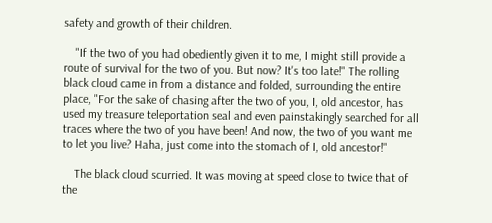safety and growth of their children.

    "If the two of you had obediently given it to me, I might still provide a route of survival for the two of you. But now? It's too late!" The rolling black cloud came in from a distance and folded, surrounding the entire place, "For the sake of chasing after the two of you, I, old ancestor, has used my treasure teleportation seal and even painstakingly searched for all traces where the two of you have been! And now, the two of you want me to let you live? Haha, just come into the stomach of I, old ancestor!"

    The black cloud scurried. It was moving at speed close to twice that of the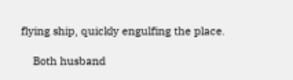flying ship, quickly engulfing the place.

    Both husband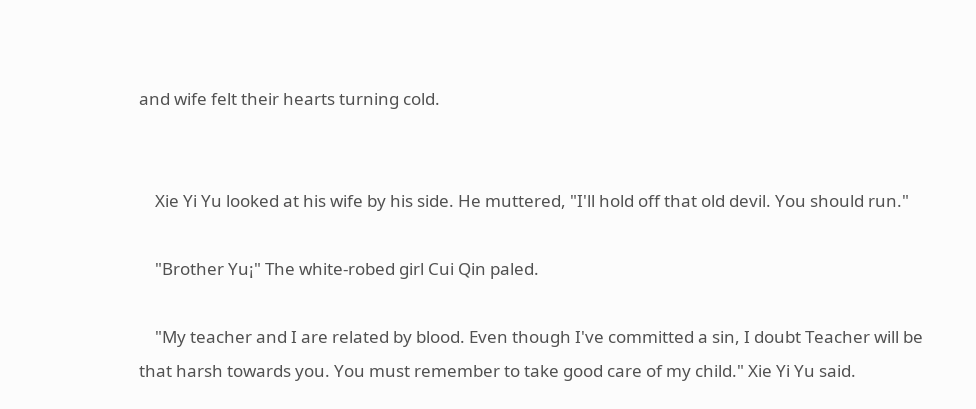and wife felt their hearts turning cold.


    Xie Yi Yu looked at his wife by his side. He muttered, "I'll hold off that old devil. You should run."

    "Brother Yu¡" The white-robed girl Cui Qin paled.

    "My teacher and I are related by blood. Even though I've committed a sin, I doubt Teacher will be that harsh towards you. You must remember to take good care of my child." Xie Yi Yu said.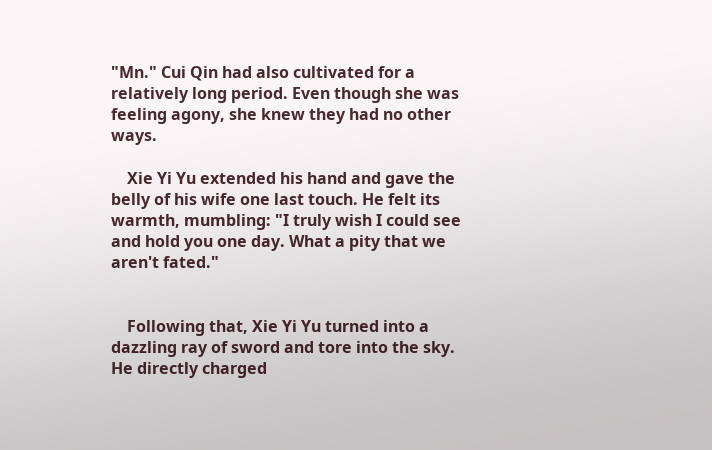"Mn." Cui Qin had also cultivated for a relatively long period. Even though she was feeling agony, she knew they had no other ways.

    Xie Yi Yu extended his hand and gave the belly of his wife one last touch. He felt its warmth, mumbling: "I truly wish I could see and hold you one day. What a pity that we aren't fated."


    Following that, Xie Yi Yu turned into a dazzling ray of sword and tore into the sky. He directly charged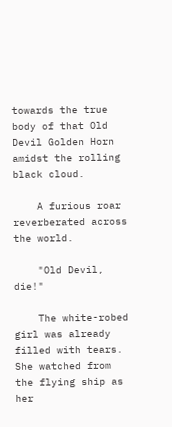towards the true body of that Old Devil Golden Horn amidst the rolling black cloud.

    A furious roar reverberated across the world.

    "Old Devil, die!"

    The white-robed girl was already filled with tears. She watched from the flying ship as her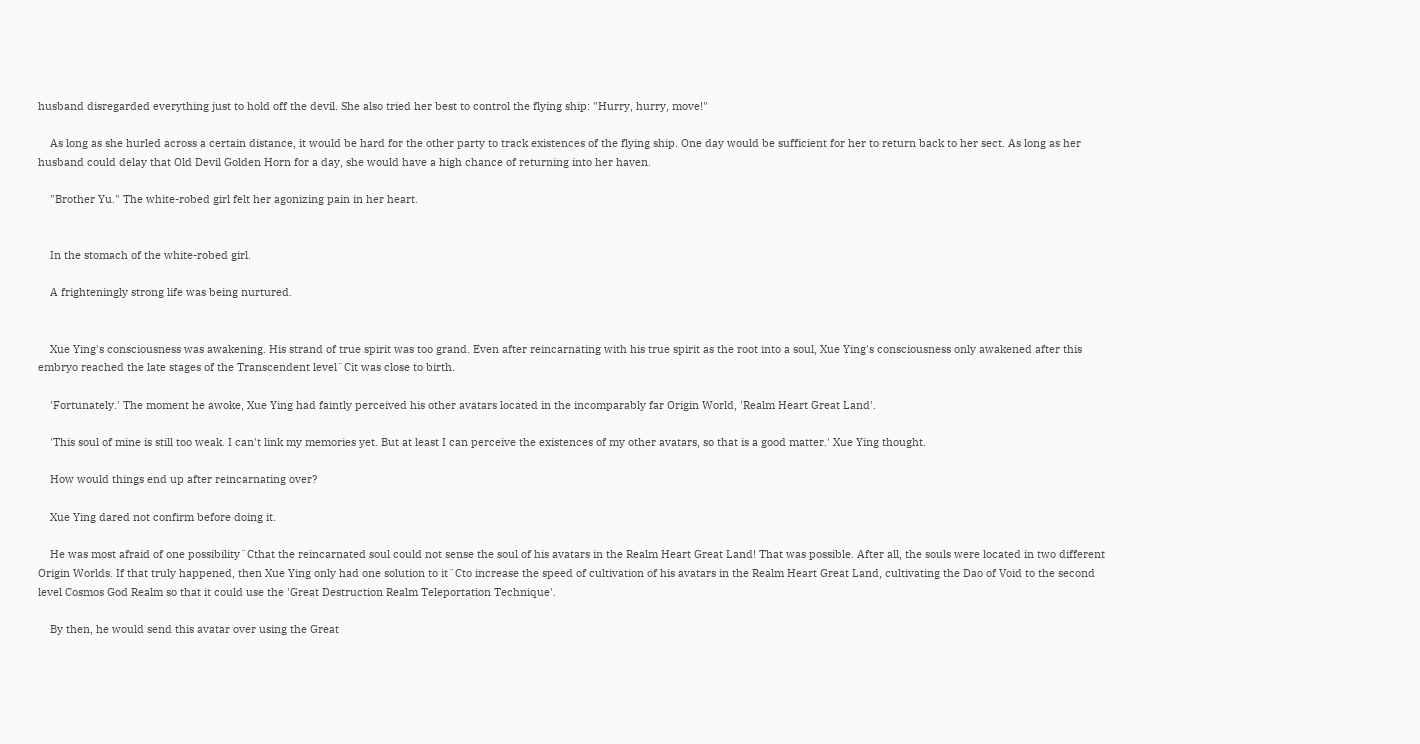husband disregarded everything just to hold off the devil. She also tried her best to control the flying ship: "Hurry, hurry, move!"

    As long as she hurled across a certain distance, it would be hard for the other party to track existences of the flying ship. One day would be sufficient for her to return back to her sect. As long as her husband could delay that Old Devil Golden Horn for a day, she would have a high chance of returning into her haven.

    "Brother Yu." The white-robed girl felt her agonizing pain in her heart.


    In the stomach of the white-robed girl.

    A frighteningly strong life was being nurtured.


    Xue Ying's consciousness was awakening. His strand of true spirit was too grand. Even after reincarnating with his true spirit as the root into a soul, Xue Ying's consciousness only awakened after this embryo reached the late stages of the Transcendent level¨Cit was close to birth.

    'Fortunately.' The moment he awoke, Xue Ying had faintly perceived his other avatars located in the incomparably far Origin World, 'Realm Heart Great Land'.

    'This soul of mine is still too weak. I can't link my memories yet. But at least I can perceive the existences of my other avatars, so that is a good matter.' Xue Ying thought.

    How would things end up after reincarnating over?

    Xue Ying dared not confirm before doing it.

    He was most afraid of one possibility¨Cthat the reincarnated soul could not sense the soul of his avatars in the Realm Heart Great Land! That was possible. After all, the souls were located in two different Origin Worlds. If that truly happened, then Xue Ying only had one solution to it¨Cto increase the speed of cultivation of his avatars in the Realm Heart Great Land, cultivating the Dao of Void to the second level Cosmos God Realm so that it could use the 'Great Destruction Realm Teleportation Technique'.

    By then, he would send this avatar over using the Great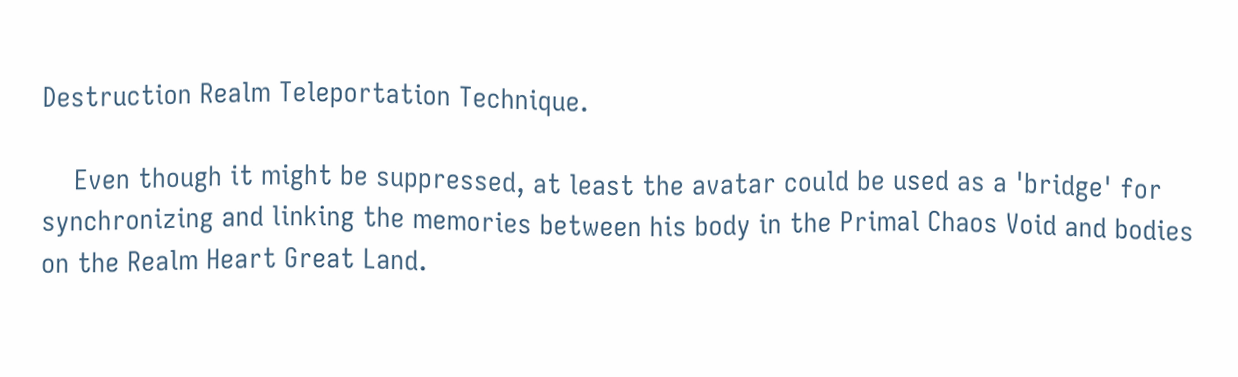Destruction Realm Teleportation Technique.

    Even though it might be suppressed, at least the avatar could be used as a 'bridge' for synchronizing and linking the memories between his body in the Primal Chaos Void and bodies on the Realm Heart Great Land.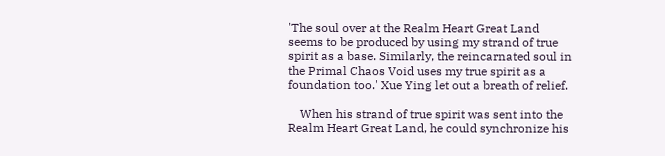'The soul over at the Realm Heart Great Land seems to be produced by using my strand of true spirit as a base. Similarly, the reincarnated soul in the Primal Chaos Void uses my true spirit as a foundation too.' Xue Ying let out a breath of relief.

    When his strand of true spirit was sent into the Realm Heart Great Land, he could synchronize his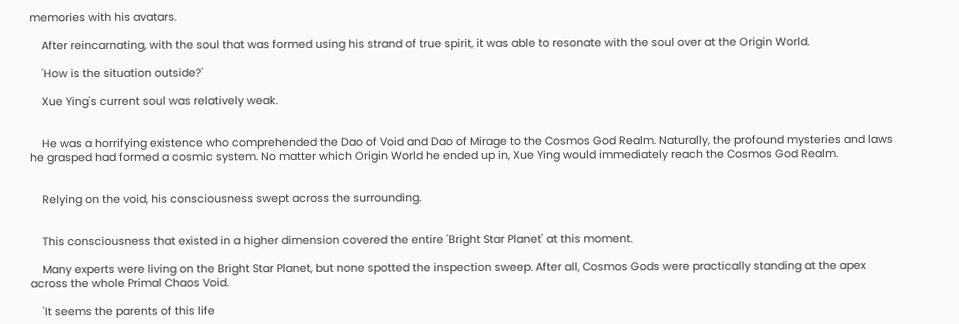memories with his avatars.

    After reincarnating, with the soul that was formed using his strand of true spirit, it was able to resonate with the soul over at the Origin World.

    'How is the situation outside?'

    Xue Ying's current soul was relatively weak.


    He was a horrifying existence who comprehended the Dao of Void and Dao of Mirage to the Cosmos God Realm. Naturally, the profound mysteries and laws he grasped had formed a cosmic system. No matter which Origin World he ended up in, Xue Ying would immediately reach the Cosmos God Realm.


    Relying on the void, his consciousness swept across the surrounding.


    This consciousness that existed in a higher dimension covered the entire 'Bright Star Planet' at this moment.

    Many experts were living on the Bright Star Planet, but none spotted the inspection sweep. After all, Cosmos Gods were practically standing at the apex across the whole Primal Chaos Void.

    'It seems the parents of this life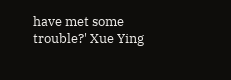have met some trouble?' Xue Ying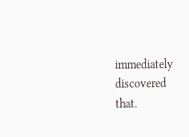immediately discovered that.